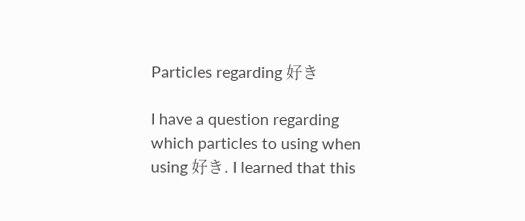Particles regarding 好き

I have a question regarding which particles to using when using 好き. I learned that this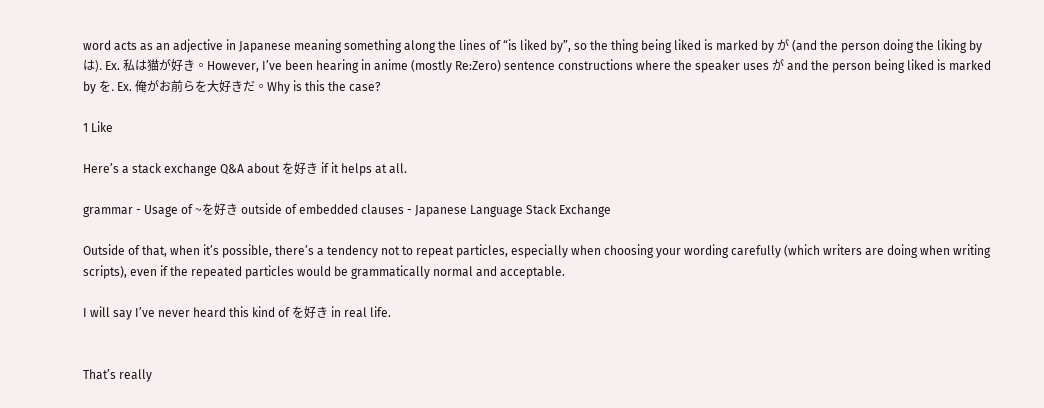word acts as an adjective in Japanese meaning something along the lines of “is liked by”, so the thing being liked is marked by が (and the person doing the liking by は). Ex. 私は猫が好き。However, I’ve been hearing in anime (mostly Re:Zero) sentence constructions where the speaker uses が and the person being liked is marked by を. Ex. 俺がお前らを大好きだ。Why is this the case?

1 Like

Here’s a stack exchange Q&A about を好き if it helps at all.

grammar - Usage of ~を好き outside of embedded clauses - Japanese Language Stack Exchange

Outside of that, when it’s possible, there’s a tendency not to repeat particles, especially when choosing your wording carefully (which writers are doing when writing scripts), even if the repeated particles would be grammatically normal and acceptable.

I will say I’ve never heard this kind of を好き in real life.


That’s really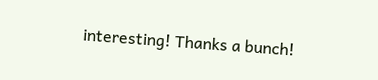interesting! Thanks a bunch!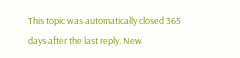This topic was automatically closed 365 days after the last reply. New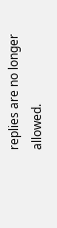replies are no longer allowed.